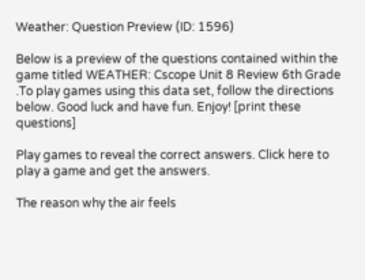Weather: Question Preview (ID: 1596)

Below is a preview of the questions contained within the game titled WEATHER: Cscope Unit 8 Review 6th Grade .To play games using this data set, follow the directions below. Good luck and have fun. Enjoy! [print these questions]

Play games to reveal the correct answers. Click here to play a game and get the answers.

The reason why the air feels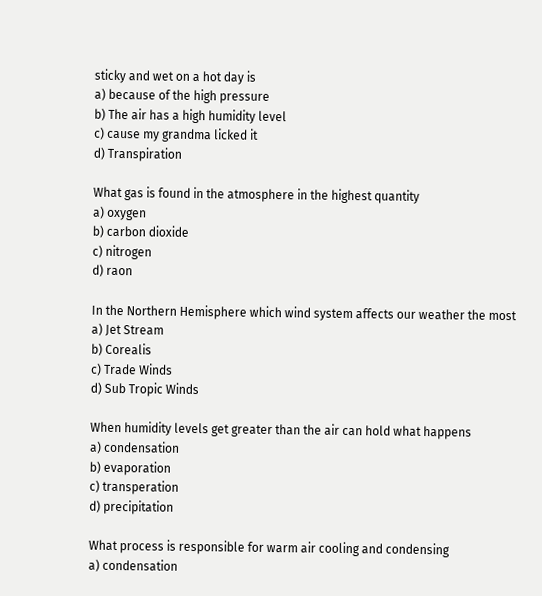sticky and wet on a hot day is
a) because of the high pressure
b) The air has a high humidity level
c) cause my grandma licked it
d) Transpiration

What gas is found in the atmosphere in the highest quantity
a) oxygen
b) carbon dioxide
c) nitrogen
d) raon

In the Northern Hemisphere which wind system affects our weather the most
a) Jet Stream
b) Corealis
c) Trade Winds
d) Sub Tropic Winds

When humidity levels get greater than the air can hold what happens
a) condensation
b) evaporation
c) transperation
d) precipitation

What process is responsible for warm air cooling and condensing
a) condensation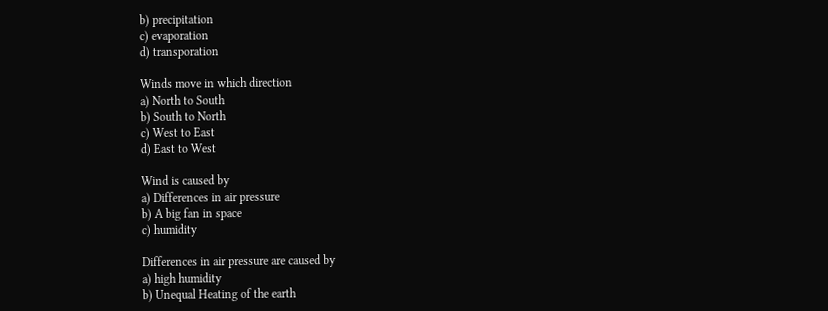b) precipitation
c) evaporation
d) transporation

Winds move in which direction
a) North to South
b) South to North
c) West to East
d) East to West

Wind is caused by
a) Differences in air pressure
b) A big fan in space
c) humidity

Differences in air pressure are caused by
a) high humidity
b) Unequal Heating of the earth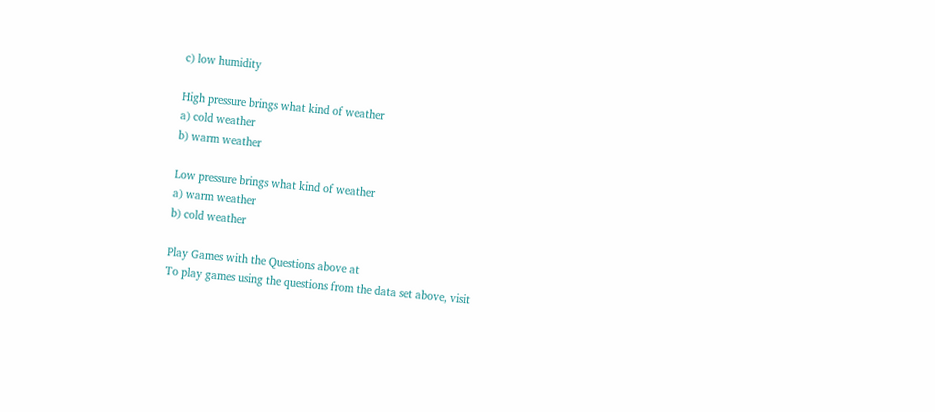c) low humidity

High pressure brings what kind of weather
a) cold weather
b) warm weather

Low pressure brings what kind of weather
a) warm weather
b) cold weather

Play Games with the Questions above at
To play games using the questions from the data set above, visit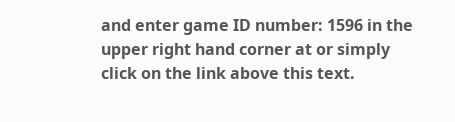and enter game ID number: 1596 in the upper right hand corner at or simply click on the link above this text.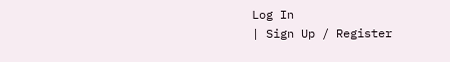Log In
| Sign Up / Register